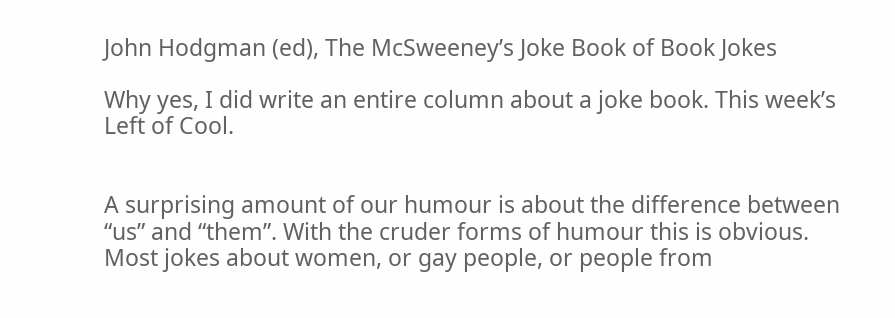John Hodgman (ed), The McSweeney’s Joke Book of Book Jokes

Why yes, I did write an entire column about a joke book. This week’s Left of Cool.


A surprising amount of our humour is about the difference between “us” and “them”. With the cruder forms of humour this is obvious. Most jokes about women, or gay people, or people from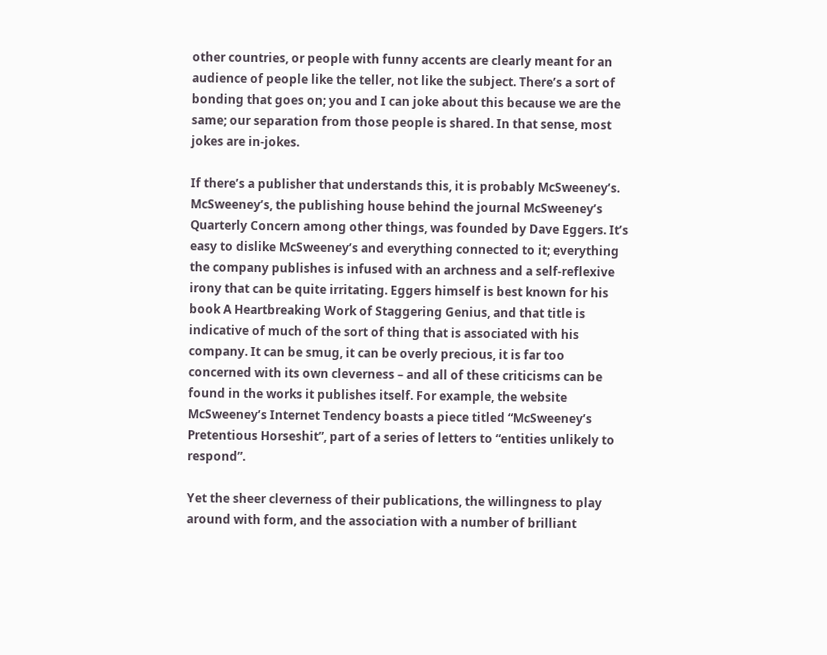other countries, or people with funny accents are clearly meant for an audience of people like the teller, not like the subject. There’s a sort of bonding that goes on; you and I can joke about this because we are the same; our separation from those people is shared. In that sense, most jokes are in-jokes.

If there’s a publisher that understands this, it is probably McSweeney’s. McSweeney’s, the publishing house behind the journal McSweeney’s Quarterly Concern among other things, was founded by Dave Eggers. It’s easy to dislike McSweeney’s and everything connected to it; everything the company publishes is infused with an archness and a self-reflexive irony that can be quite irritating. Eggers himself is best known for his book A Heartbreaking Work of Staggering Genius, and that title is indicative of much of the sort of thing that is associated with his company. It can be smug, it can be overly precious, it is far too concerned with its own cleverness – and all of these criticisms can be found in the works it publishes itself. For example, the website McSweeney’s Internet Tendency boasts a piece titled “McSweeney’s Pretentious Horseshit”, part of a series of letters to “entities unlikely to respond”.

Yet the sheer cleverness of their publications, the willingness to play around with form, and the association with a number of brilliant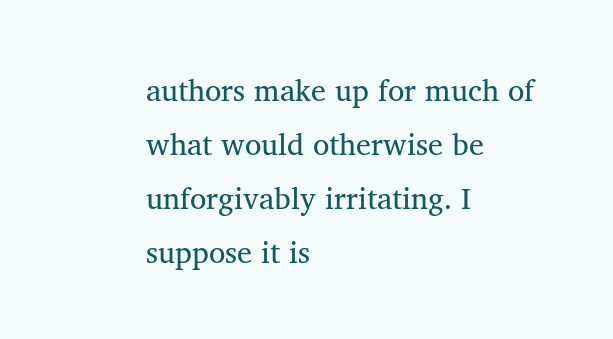authors make up for much of what would otherwise be unforgivably irritating. I suppose it is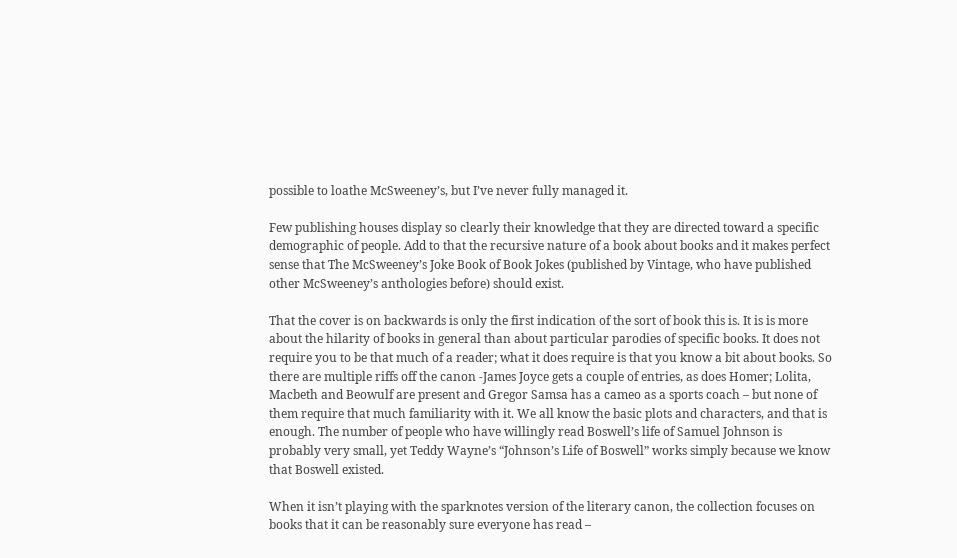possible to loathe McSweeney’s, but I’ve never fully managed it.

Few publishing houses display so clearly their knowledge that they are directed toward a specific demographic of people. Add to that the recursive nature of a book about books and it makes perfect sense that The McSweeney’s Joke Book of Book Jokes (published by Vintage, who have published other McSweeney’s anthologies before) should exist.

That the cover is on backwards is only the first indication of the sort of book this is. It is is more about the hilarity of books in general than about particular parodies of specific books. It does not require you to be that much of a reader; what it does require is that you know a bit about books. So there are multiple riffs off the canon -James Joyce gets a couple of entries, as does Homer; Lolita, Macbeth and Beowulf are present and Gregor Samsa has a cameo as a sports coach – but none of them require that much familiarity with it. We all know the basic plots and characters, and that is enough. The number of people who have willingly read Boswell’s life of Samuel Johnson is probably very small, yet Teddy Wayne’s “Johnson’s Life of Boswell” works simply because we know that Boswell existed.

When it isn’t playing with the sparknotes version of the literary canon, the collection focuses on books that it can be reasonably sure everyone has read –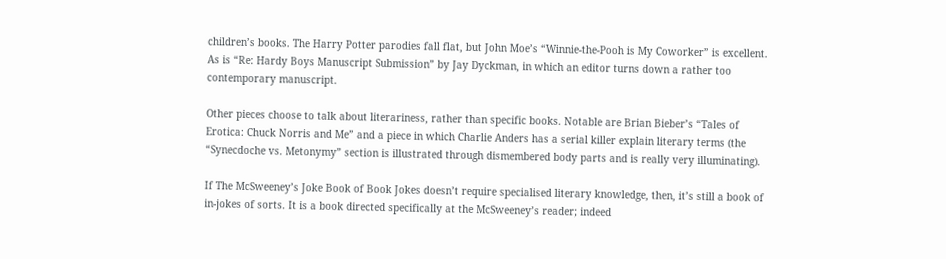children’s books. The Harry Potter parodies fall flat, but John Moe’s “Winnie-the-Pooh is My Coworker” is excellent. As is “Re: Hardy Boys Manuscript Submission” by Jay Dyckman, in which an editor turns down a rather too contemporary manuscript.

Other pieces choose to talk about literariness, rather than specific books. Notable are Brian Bieber’s “Tales of Erotica: Chuck Norris and Me” and a piece in which Charlie Anders has a serial killer explain literary terms (the “Synecdoche vs. Metonymy” section is illustrated through dismembered body parts and is really very illuminating).

If The McSweeney’s Joke Book of Book Jokes doesn’t require specialised literary knowledge, then, it’s still a book of in-jokes of sorts. It is a book directed specifically at the McSweeney’s reader; indeed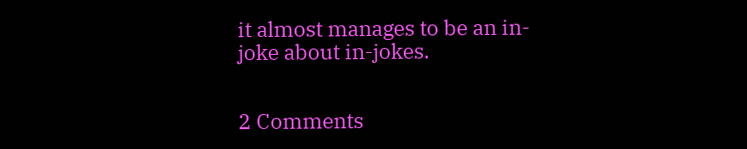it almost manages to be an in-joke about in-jokes.


2 Comments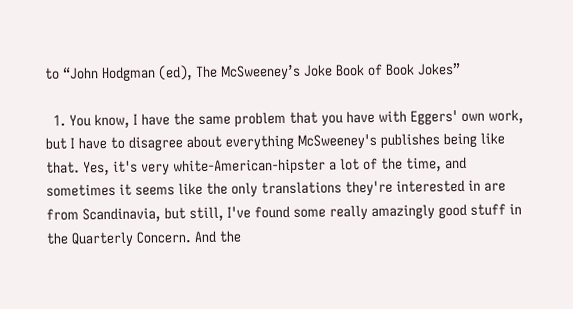to “John Hodgman (ed), The McSweeney’s Joke Book of Book Jokes”

  1. You know, I have the same problem that you have with Eggers' own work, but I have to disagree about everything McSweeney's publishes being like that. Yes, it's very white-American-hipster a lot of the time, and sometimes it seems like the only translations they're interested in are from Scandinavia, but still, I've found some really amazingly good stuff in the Quarterly Concern. And the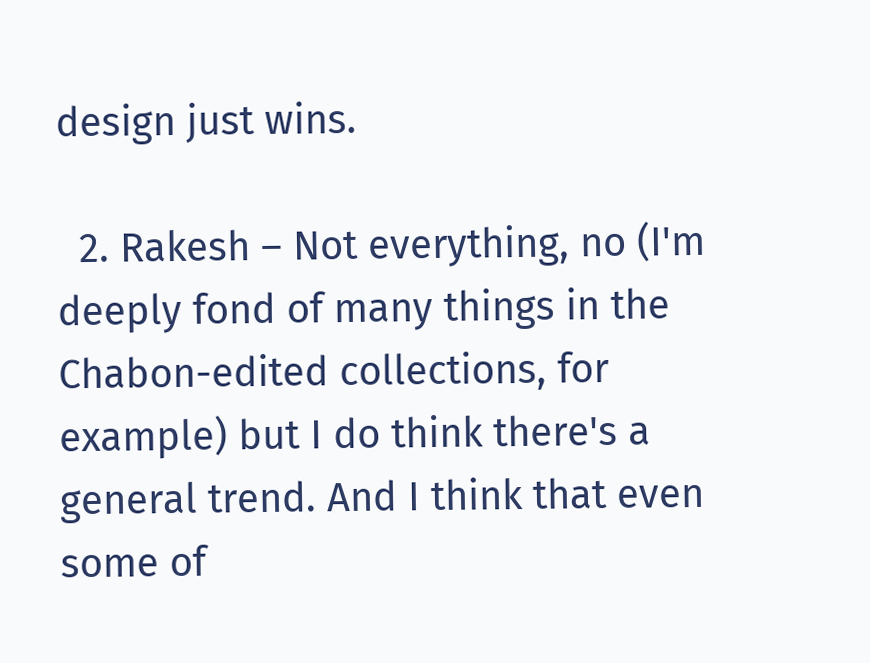design just wins.

  2. Rakesh – Not everything, no (I'm deeply fond of many things in the Chabon-edited collections, for example) but I do think there's a general trend. And I think that even some of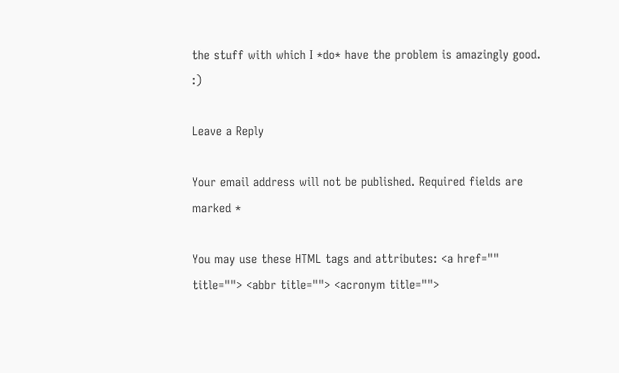the stuff with which I *do* have the problem is amazingly good. :)

Leave a Reply

Your email address will not be published. Required fields are marked *

You may use these HTML tags and attributes: <a href="" title=""> <abbr title=""> <acronym title="">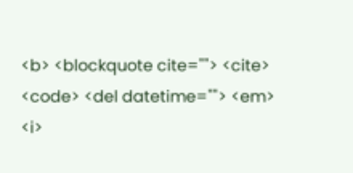<b> <blockquote cite=""> <cite> <code> <del datetime=""> <em> <i>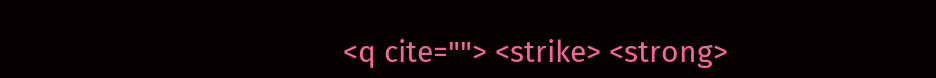<q cite=""> <strike> <strong>